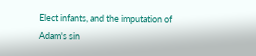Elect infants, and the imputation of Adam's sin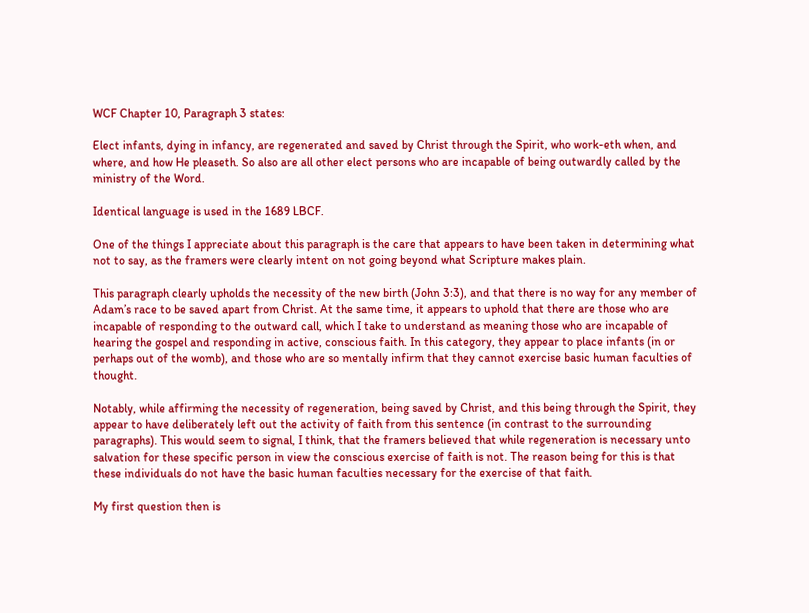WCF Chapter 10, Paragraph 3 states:

Elect infants, dying in infancy, are regenerated and saved by Christ through the Spirit, who work-eth when, and where, and how He pleaseth. So also are all other elect persons who are incapable of being outwardly called by the ministry of the Word.

Identical language is used in the 1689 LBCF.

One of the things I appreciate about this paragraph is the care that appears to have been taken in determining what not to say, as the framers were clearly intent on not going beyond what Scripture makes plain.

This paragraph clearly upholds the necessity of the new birth (John 3:3), and that there is no way for any member of Adam’s race to be saved apart from Christ. At the same time, it appears to uphold that there are those who are incapable of responding to the outward call, which I take to understand as meaning those who are incapable of hearing the gospel and responding in active, conscious faith. In this category, they appear to place infants (in or perhaps out of the womb), and those who are so mentally infirm that they cannot exercise basic human faculties of thought.

Notably, while affirming the necessity of regeneration, being saved by Christ, and this being through the Spirit, they appear to have deliberately left out the activity of faith from this sentence (in contrast to the surrounding paragraphs). This would seem to signal, I think, that the framers believed that while regeneration is necessary unto salvation for these specific person in view the conscious exercise of faith is not. The reason being for this is that these individuals do not have the basic human faculties necessary for the exercise of that faith.

My first question then is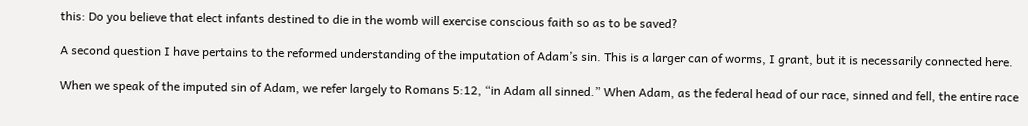this: Do you believe that elect infants destined to die in the womb will exercise conscious faith so as to be saved?

A second question I have pertains to the reformed understanding of the imputation of Adam’s sin. This is a larger can of worms, I grant, but it is necessarily connected here.

When we speak of the imputed sin of Adam, we refer largely to Romans 5:12, “in Adam all sinned.” When Adam, as the federal head of our race, sinned and fell, the entire race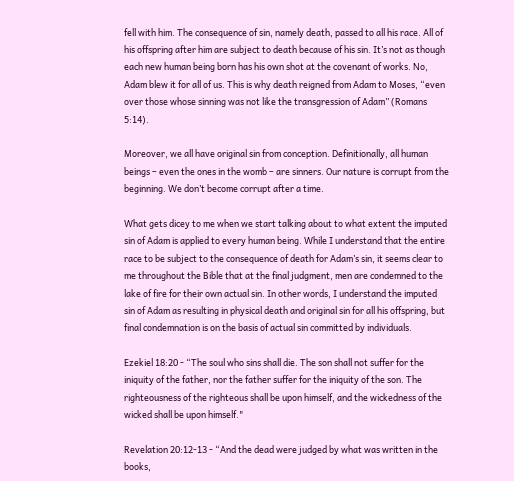fell with him. The consequence of sin, namely death, passed to all his race. All of his offspring after him are subject to death because of his sin. It’s not as though each new human being born has his own shot at the covenant of works. No, Adam blew it for all of us. This is why death reigned from Adam to Moses, “even over those whose sinning was not like the transgression of Adam” (Romans 5:14).

Moreover, we all have original sin from conception. Definitionally, all human beings – even the ones in the womb – are sinners. Our nature is corrupt from the beginning. We don’t become corrupt after a time.

What gets dicey to me when we start talking about to what extent the imputed sin of Adam is applied to every human being. While I understand that the entire race to be subject to the consequence of death for Adam’s sin, it seems clear to me throughout the Bible that at the final judgment, men are condemned to the lake of fire for their own actual sin. In other words, I understand the imputed sin of Adam as resulting in physical death and original sin for all his offspring, but final condemnation is on the basis of actual sin committed by individuals.

Ezekiel 18:20 - “The soul who sins shall die. The son shall not suffer for the iniquity of the father, nor the father suffer for the iniquity of the son. The righteousness of the righteous shall be upon himself, and the wickedness of the wicked shall be upon himself."

Revelation 20:12-13 - “And the dead were judged by what was written in the books,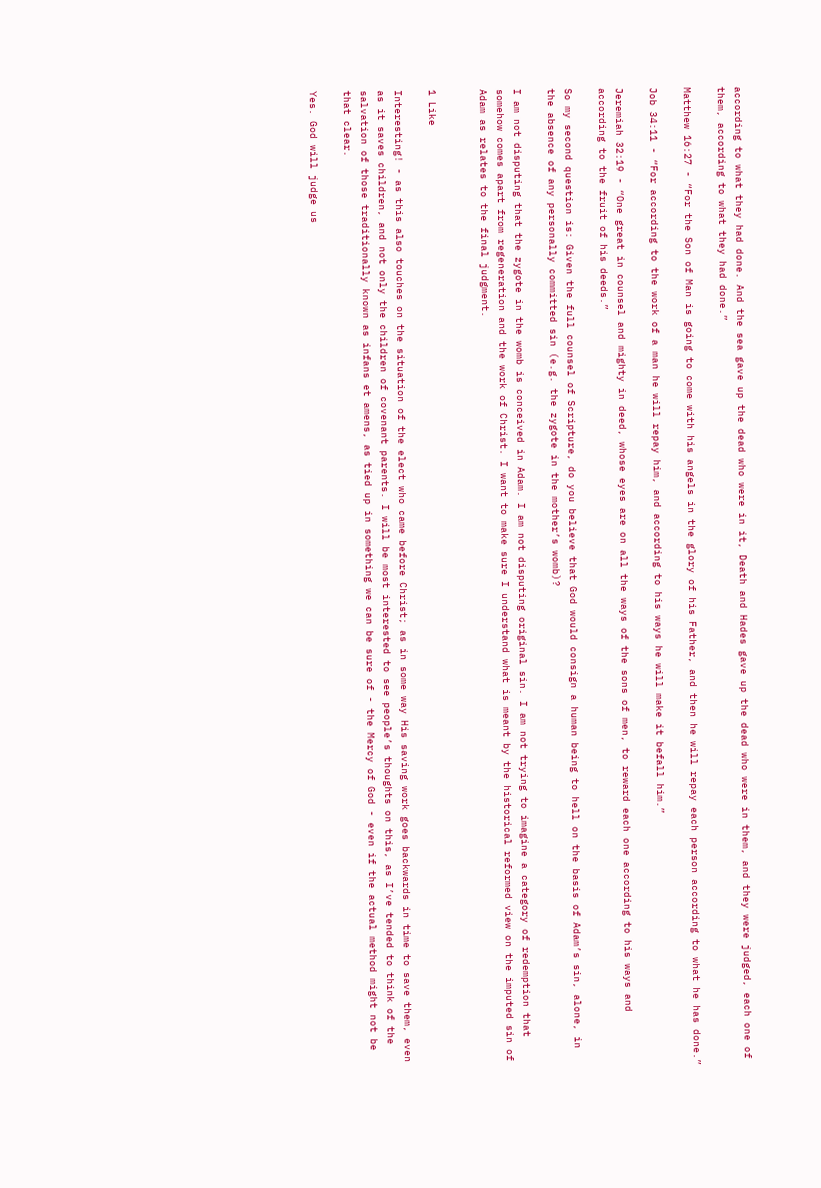according to what they had done. And the sea gave up the dead who were in it, Death and Hades gave up the dead who were in them, and they were judged, each one of them, according to what they had done.”

Matthew 16:27 - “For the Son of Man is going to come with his angels in the glory of his Father, and then he will repay each person according to what he has done.”

Job 34:11 - “For according to the work of a man he will repay him, and according to his ways he will make it befall him.”

Jeremiah 32:19 - “One great in counsel and mighty in deed, whose eyes are on all the ways of the sons of men, to reward each one according to his ways and according to the fruit of his deeds.”

So my second question is: Given the full counsel of Scripture, do you believe that God would consign a human being to hell on the basis of Adam’s sin, alone, in the absence of any personally committed sin (e.g. the zygote in the mother’s womb)?

I am not disputing that the zygote in the womb is conceived in Adam. I am not disputing original sin. I am not trying to imagine a category of redemption that somehow comes apart from regeneration and the work of Christ. I want to make sure I understand what is meant by the historical reformed view on the imputed sin of Adam as relates to the final judgment.


1 Like

Interesting! - as this also touches on the situation of the elect who came before Christ; as in some way His saving work goes backwards in time to save them, even as it saves children, and not only the children of covenant parents. I will be most interested to see people’s thoughts on this, as I’ve tended to think of the salvation of those traditionally known as infans et amens, as tied up in something we can be sure of - the Mercy of God - even if the actual method might not be that clear.

Yes. God will judge us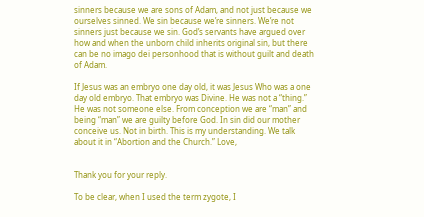sinners because we are sons of Adam, and not just because we ourselves sinned. We sin because we’re sinners. We’re not sinners just because we sin. God’s servants have argued over how and when the unborn child inherits original sin, but there can be no imago dei personhood that is without guilt and death of Adam.

If Jesus was an embryo one day old, it was Jesus Who was a one day old embryo. That embryo was Divine. He was not a “thing.” He was not someone else. From conception we are “man” and being “man” we are guilty before God. In sin did our mother conceive us. Not in birth. This is my understanding. We talk about it in “Abortion and the Church.” Love,


Thank you for your reply.

To be clear, when I used the term zygote, I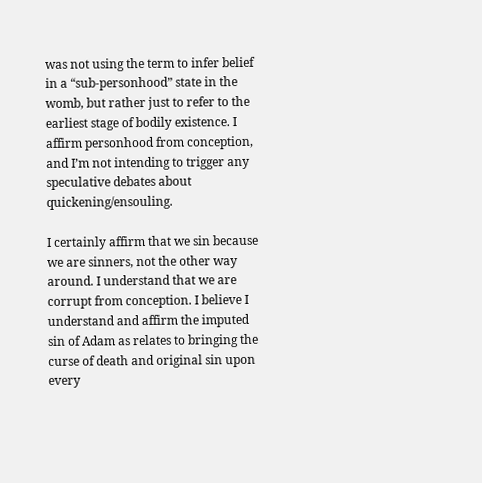was not using the term to infer belief in a “sub-personhood” state in the womb, but rather just to refer to the earliest stage of bodily existence. I affirm personhood from conception, and I’m not intending to trigger any speculative debates about quickening/ensouling.

I certainly affirm that we sin because we are sinners, not the other way around. I understand that we are corrupt from conception. I believe I understand and affirm the imputed sin of Adam as relates to bringing the curse of death and original sin upon every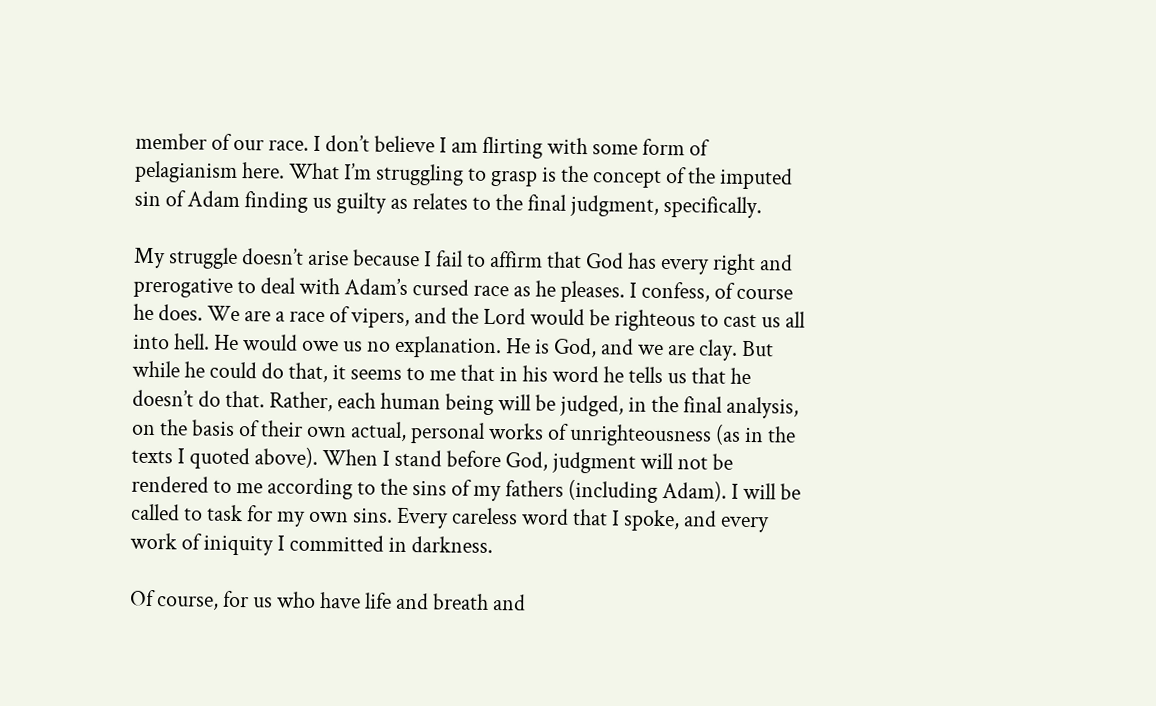member of our race. I don’t believe I am flirting with some form of pelagianism here. What I’m struggling to grasp is the concept of the imputed sin of Adam finding us guilty as relates to the final judgment, specifically.

My struggle doesn’t arise because I fail to affirm that God has every right and prerogative to deal with Adam’s cursed race as he pleases. I confess, of course he does. We are a race of vipers, and the Lord would be righteous to cast us all into hell. He would owe us no explanation. He is God, and we are clay. But while he could do that, it seems to me that in his word he tells us that he doesn’t do that. Rather, each human being will be judged, in the final analysis, on the basis of their own actual, personal works of unrighteousness (as in the texts I quoted above). When I stand before God, judgment will not be rendered to me according to the sins of my fathers (including Adam). I will be called to task for my own sins. Every careless word that I spoke, and every work of iniquity I committed in darkness.

Of course, for us who have life and breath and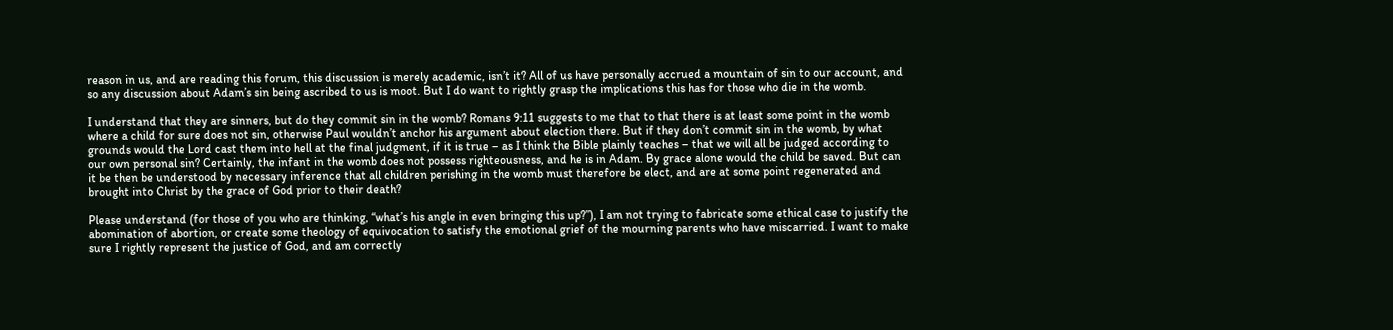reason in us, and are reading this forum, this discussion is merely academic, isn’t it? All of us have personally accrued a mountain of sin to our account, and so any discussion about Adam’s sin being ascribed to us is moot. But I do want to rightly grasp the implications this has for those who die in the womb.

I understand that they are sinners, but do they commit sin in the womb? Romans 9:11 suggests to me that to that there is at least some point in the womb where a child for sure does not sin, otherwise Paul wouldn’t anchor his argument about election there. But if they don’t commit sin in the womb, by what grounds would the Lord cast them into hell at the final judgment, if it is true – as I think the Bible plainly teaches – that we will all be judged according to our own personal sin? Certainly, the infant in the womb does not possess righteousness, and he is in Adam. By grace alone would the child be saved. But can it be then be understood by necessary inference that all children perishing in the womb must therefore be elect, and are at some point regenerated and brought into Christ by the grace of God prior to their death?

Please understand (for those of you who are thinking, “what’s his angle in even bringing this up?”), I am not trying to fabricate some ethical case to justify the abomination of abortion, or create some theology of equivocation to satisfy the emotional grief of the mourning parents who have miscarried. I want to make sure I rightly represent the justice of God, and am correctly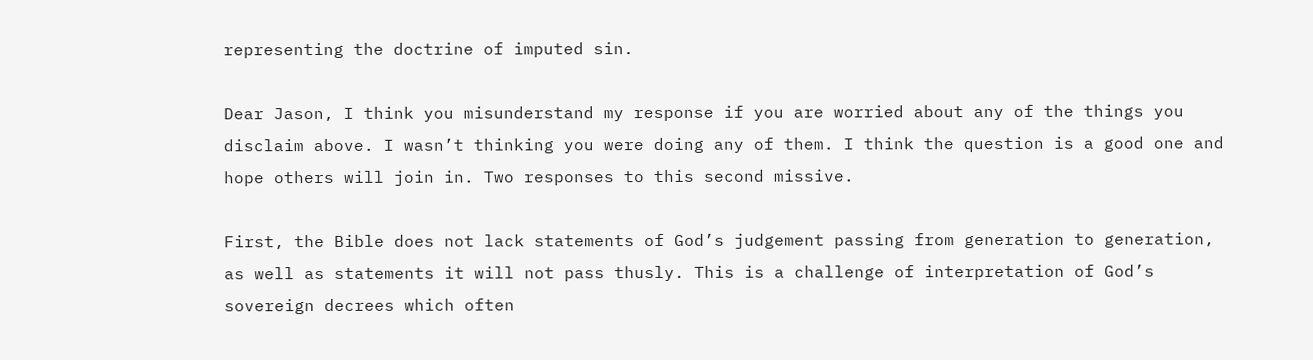representing the doctrine of imputed sin.

Dear Jason, I think you misunderstand my response if you are worried about any of the things you disclaim above. I wasn’t thinking you were doing any of them. I think the question is a good one and hope others will join in. Two responses to this second missive.

First, the Bible does not lack statements of God’s judgement passing from generation to generation, as well as statements it will not pass thusly. This is a challenge of interpretation of God’s sovereign decrees which often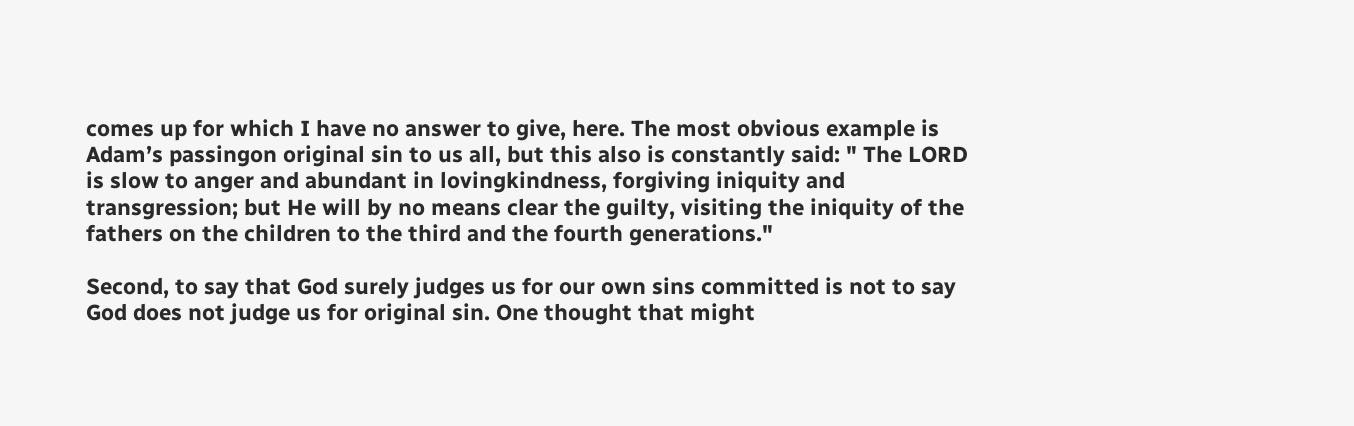comes up for which I have no answer to give, here. The most obvious example is Adam’s passingon original sin to us all, but this also is constantly said: " The LORD is slow to anger and abundant in lovingkindness, forgiving iniquity and transgression; but He will by no means clear the guilty, visiting the iniquity of the fathers on the children to the third and the fourth generations."

Second, to say that God surely judges us for our own sins committed is not to say God does not judge us for original sin. One thought that might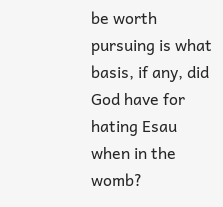be worth pursuing is what basis, if any, did God have for hating Esau when in the womb?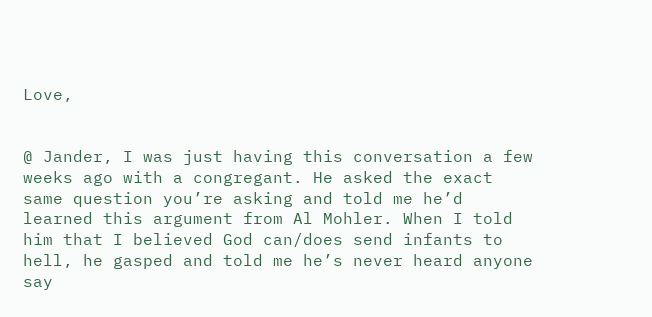Love,


@ Jander, I was just having this conversation a few weeks ago with a congregant. He asked the exact same question you’re asking and told me he’d learned this argument from Al Mohler. When I told him that I believed God can/does send infants to hell, he gasped and told me he’s never heard anyone say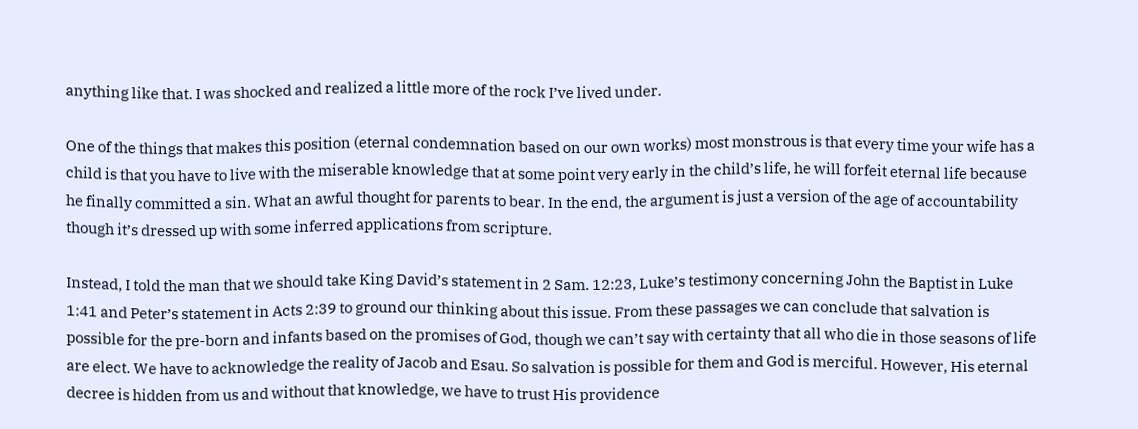anything like that. I was shocked and realized a little more of the rock I’ve lived under.

One of the things that makes this position (eternal condemnation based on our own works) most monstrous is that every time your wife has a child is that you have to live with the miserable knowledge that at some point very early in the child’s life, he will forfeit eternal life because he finally committed a sin. What an awful thought for parents to bear. In the end, the argument is just a version of the age of accountability though it’s dressed up with some inferred applications from scripture.

Instead, I told the man that we should take King David’s statement in 2 Sam. 12:23, Luke’s testimony concerning John the Baptist in Luke 1:41 and Peter’s statement in Acts 2:39 to ground our thinking about this issue. From these passages we can conclude that salvation is possible for the pre-born and infants based on the promises of God, though we can’t say with certainty that all who die in those seasons of life are elect. We have to acknowledge the reality of Jacob and Esau. So salvation is possible for them and God is merciful. However, His eternal decree is hidden from us and without that knowledge, we have to trust His providence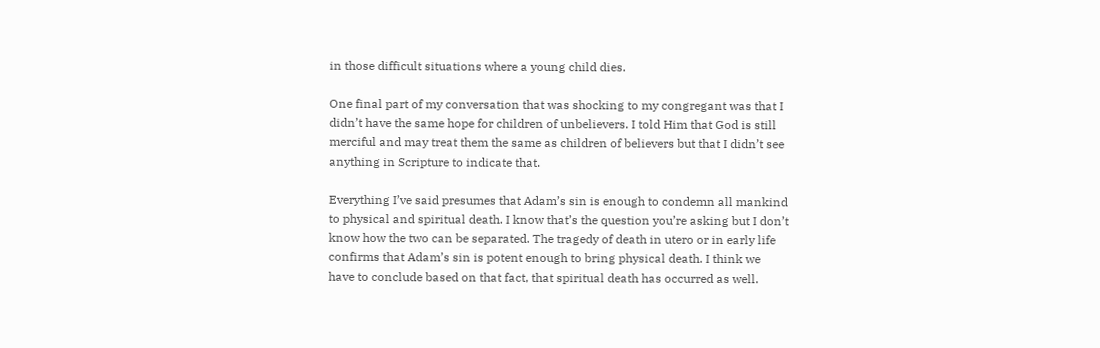in those difficult situations where a young child dies.

One final part of my conversation that was shocking to my congregant was that I didn’t have the same hope for children of unbelievers. I told Him that God is still merciful and may treat them the same as children of believers but that I didn’t see anything in Scripture to indicate that.

Everything I’ve said presumes that Adam’s sin is enough to condemn all mankind to physical and spiritual death. I know that’s the question you’re asking but I don’t know how the two can be separated. The tragedy of death in utero or in early life confirms that Adam’s sin is potent enough to bring physical death. I think we have to conclude based on that fact, that spiritual death has occurred as well.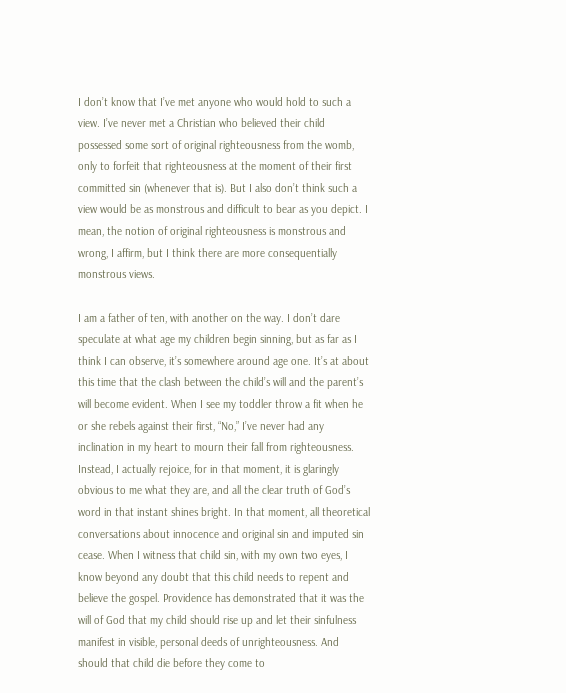I don’t know that I’ve met anyone who would hold to such a view. I’ve never met a Christian who believed their child possessed some sort of original righteousness from the womb, only to forfeit that righteousness at the moment of their first committed sin (whenever that is). But I also don’t think such a view would be as monstrous and difficult to bear as you depict. I mean, the notion of original righteousness is monstrous and wrong, I affirm, but I think there are more consequentially monstrous views.

I am a father of ten, with another on the way. I don’t dare speculate at what age my children begin sinning, but as far as I think I can observe, it’s somewhere around age one. It’s at about this time that the clash between the child’s will and the parent’s will become evident. When I see my toddler throw a fit when he or she rebels against their first, “No,” I’ve never had any inclination in my heart to mourn their fall from righteousness. Instead, I actually rejoice, for in that moment, it is glaringly obvious to me what they are, and all the clear truth of God’s word in that instant shines bright. In that moment, all theoretical conversations about innocence and original sin and imputed sin cease. When I witness that child sin, with my own two eyes, I know beyond any doubt that this child needs to repent and believe the gospel. Providence has demonstrated that it was the will of God that my child should rise up and let their sinfulness manifest in visible, personal deeds of unrighteousness. And should that child die before they come to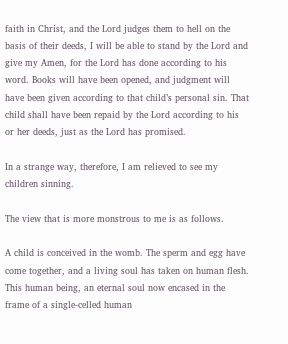faith in Christ, and the Lord judges them to hell on the basis of their deeds, I will be able to stand by the Lord and give my Amen, for the Lord has done according to his word. Books will have been opened, and judgment will have been given according to that child’s personal sin. That child shall have been repaid by the Lord according to his or her deeds, just as the Lord has promised.

In a strange way, therefore, I am relieved to see my children sinning.

The view that is more monstrous to me is as follows.

A child is conceived in the womb. The sperm and egg have come together, and a living soul has taken on human flesh. This human being, an eternal soul now encased in the frame of a single-celled human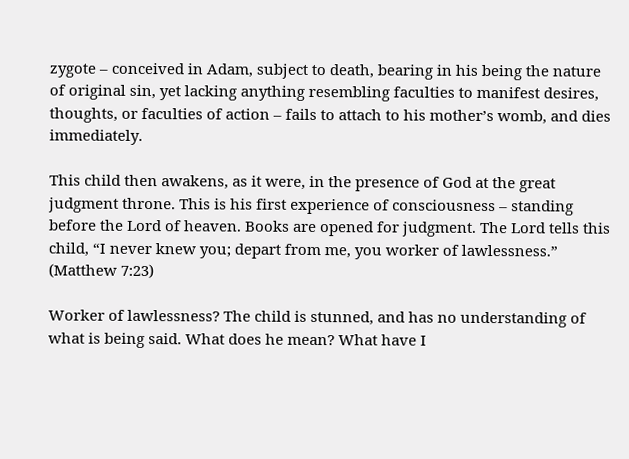zygote – conceived in Adam, subject to death, bearing in his being the nature of original sin, yet lacking anything resembling faculties to manifest desires, thoughts, or faculties of action – fails to attach to his mother’s womb, and dies immediately.

This child then awakens, as it were, in the presence of God at the great judgment throne. This is his first experience of consciousness – standing before the Lord of heaven. Books are opened for judgment. The Lord tells this child, “I never knew you; depart from me, you worker of lawlessness.” (Matthew 7:23)

Worker of lawlessness? The child is stunned, and has no understanding of what is being said. What does he mean? What have I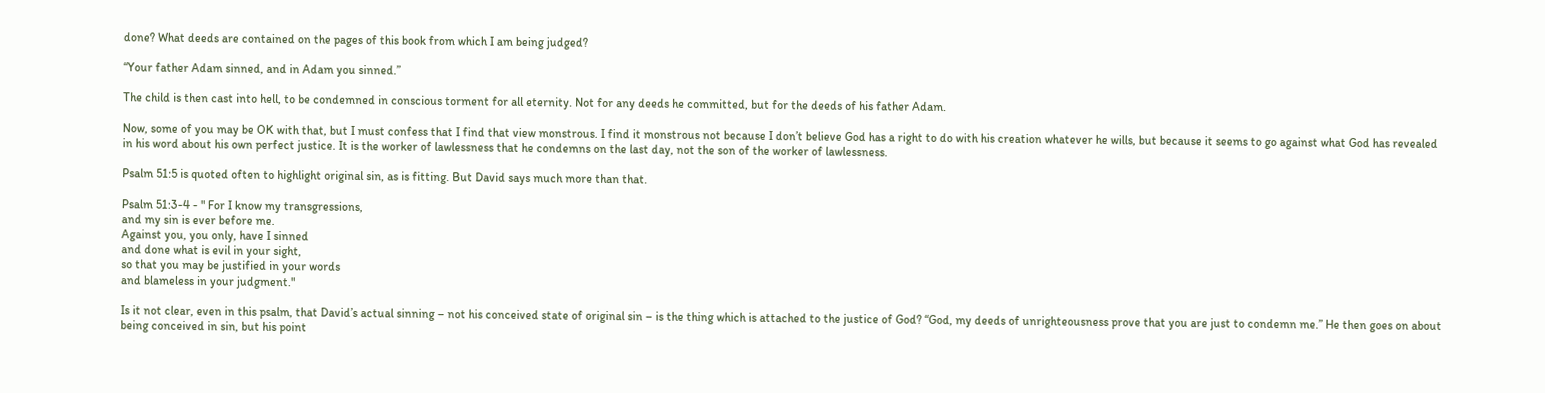done? What deeds are contained on the pages of this book from which I am being judged?

“Your father Adam sinned, and in Adam you sinned.”

The child is then cast into hell, to be condemned in conscious torment for all eternity. Not for any deeds he committed, but for the deeds of his father Adam.

Now, some of you may be OK with that, but I must confess that I find that view monstrous. I find it monstrous not because I don’t believe God has a right to do with his creation whatever he wills, but because it seems to go against what God has revealed in his word about his own perfect justice. It is the worker of lawlessness that he condemns on the last day, not the son of the worker of lawlessness.

Psalm 51:5 is quoted often to highlight original sin, as is fitting. But David says much more than that.

Psalm 51:3-4 - " For I know my transgressions,
and my sin is ever before me.
Against you, you only, have I sinned
and done what is evil in your sight,
so that you may be justified in your words
and blameless in your judgment."

Is it not clear, even in this psalm, that David’s actual sinning – not his conceived state of original sin – is the thing which is attached to the justice of God? “God, my deeds of unrighteousness prove that you are just to condemn me.” He then goes on about being conceived in sin, but his point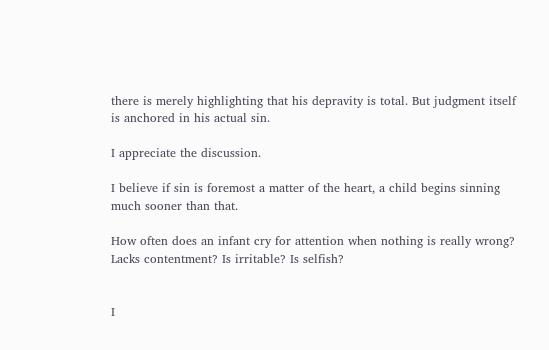there is merely highlighting that his depravity is total. But judgment itself is anchored in his actual sin.

I appreciate the discussion.

I believe if sin is foremost a matter of the heart, a child begins sinning much sooner than that.

How often does an infant cry for attention when nothing is really wrong? Lacks contentment? Is irritable? Is selfish?


I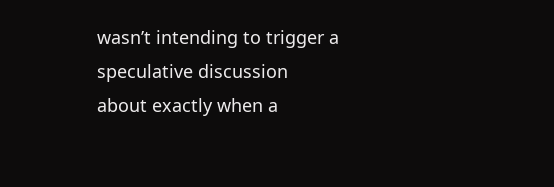wasn’t intending to trigger a speculative discussion about exactly when a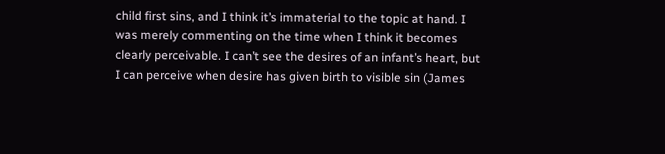child first sins, and I think it’s immaterial to the topic at hand. I was merely commenting on the time when I think it becomes clearly perceivable. I can’t see the desires of an infant’s heart, but I can perceive when desire has given birth to visible sin (James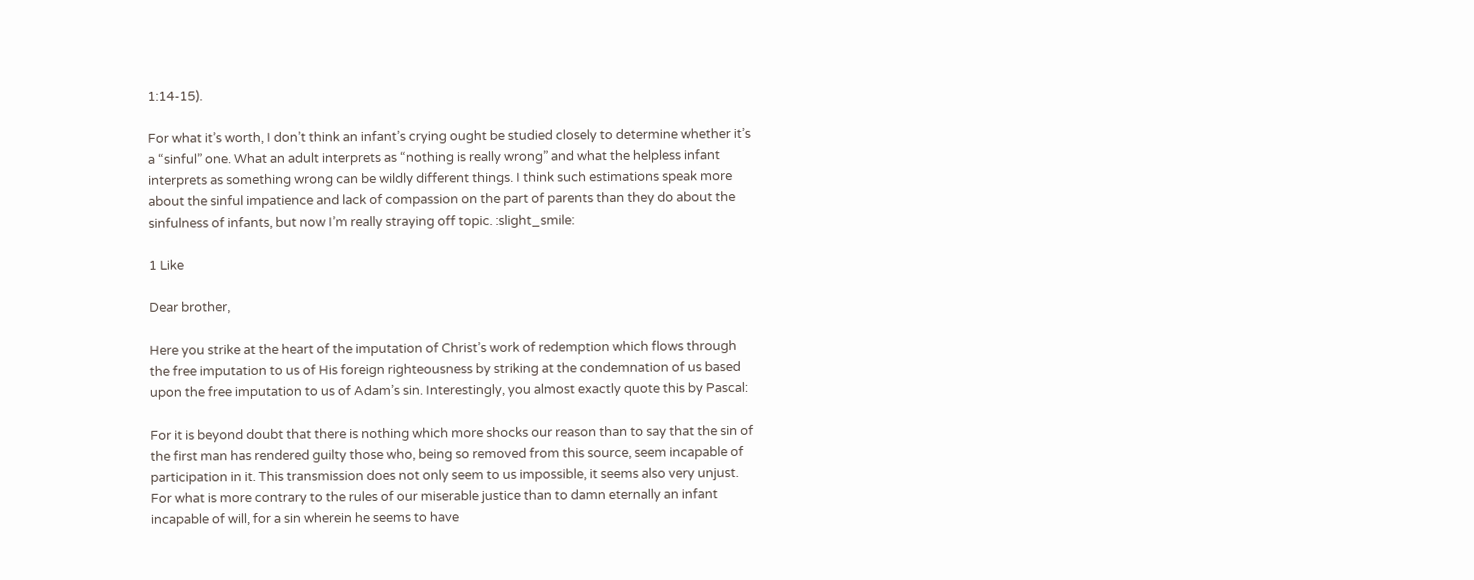1:14-15).

For what it’s worth, I don’t think an infant’s crying ought be studied closely to determine whether it’s a “sinful” one. What an adult interprets as “nothing is really wrong” and what the helpless infant interprets as something wrong can be wildly different things. I think such estimations speak more about the sinful impatience and lack of compassion on the part of parents than they do about the sinfulness of infants, but now I’m really straying off topic. :slight_smile:

1 Like

Dear brother,

Here you strike at the heart of the imputation of Christ’s work of redemption which flows through the free imputation to us of His foreign righteousness by striking at the condemnation of us based upon the free imputation to us of Adam’s sin. Interestingly, you almost exactly quote this by Pascal:

For it is beyond doubt that there is nothing which more shocks our reason than to say that the sin of the first man has rendered guilty those who, being so removed from this source, seem incapable of participation in it. This transmission does not only seem to us impossible, it seems also very unjust. For what is more contrary to the rules of our miserable justice than to damn eternally an infant incapable of will, for a sin wherein he seems to have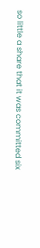so little a share that it was committed six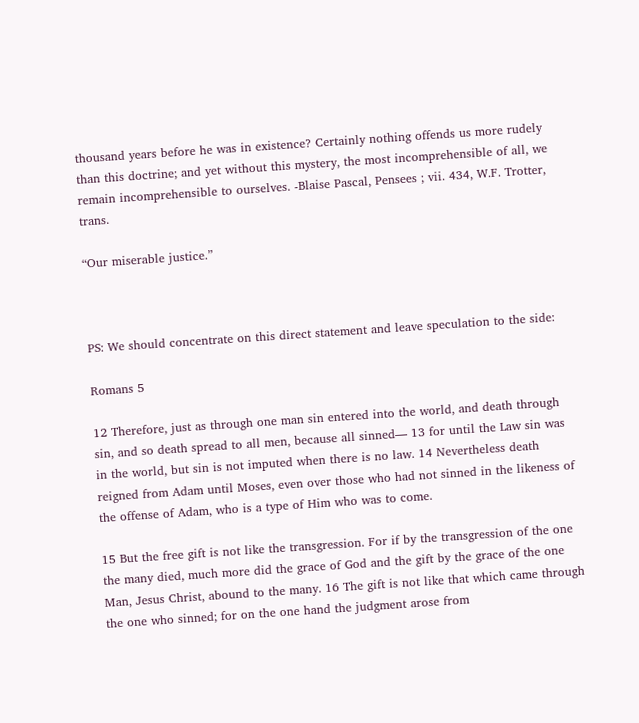thousand years before he was in existence? Certainly nothing offends us more rudely than this doctrine; and yet without this mystery, the most incomprehensible of all, we remain incomprehensible to ourselves. -Blaise Pascal, Pensees ; vii. 434, W.F. Trotter, trans.

“Our miserable justice.”



PS: We should concentrate on this direct statement and leave speculation to the side:

Romans 5

12 Therefore, just as through one man sin entered into the world, and death through sin, and so death spread to all men, because all sinned— 13 for until the Law sin was in the world, but sin is not imputed when there is no law. 14 Nevertheless death reigned from Adam until Moses, even over those who had not sinned in the likeness of the offense of Adam, who is a type of Him who was to come.

15 But the free gift is not like the transgression. For if by the transgression of the one the many died, much more did the grace of God and the gift by the grace of the one Man, Jesus Christ, abound to the many. 16 The gift is not like that which came through the one who sinned; for on the one hand the judgment arose from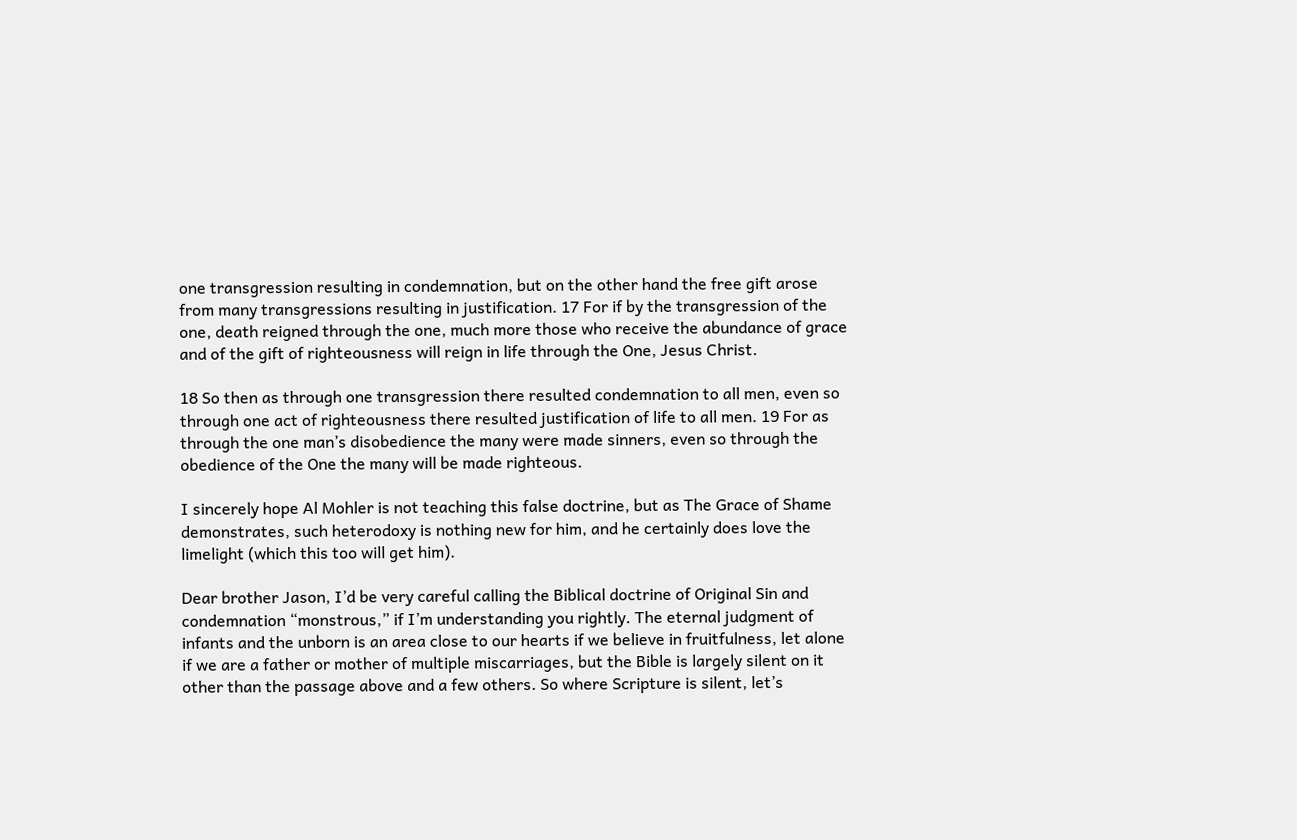one transgression resulting in condemnation, but on the other hand the free gift arose from many transgressions resulting in justification. 17 For if by the transgression of the one, death reigned through the one, much more those who receive the abundance of grace and of the gift of righteousness will reign in life through the One, Jesus Christ.

18 So then as through one transgression there resulted condemnation to all men, even so through one act of righteousness there resulted justification of life to all men. 19 For as through the one man’s disobedience the many were made sinners, even so through the obedience of the One the many will be made righteous.

I sincerely hope Al Mohler is not teaching this false doctrine, but as The Grace of Shame demonstrates, such heterodoxy is nothing new for him, and he certainly does love the limelight (which this too will get him).

Dear brother Jason, I’d be very careful calling the Biblical doctrine of Original Sin and condemnation “monstrous,” if I’m understanding you rightly. The eternal judgment of infants and the unborn is an area close to our hearts if we believe in fruitfulness, let alone if we are a father or mother of multiple miscarriages, but the Bible is largely silent on it other than the passage above and a few others. So where Scripture is silent, let’s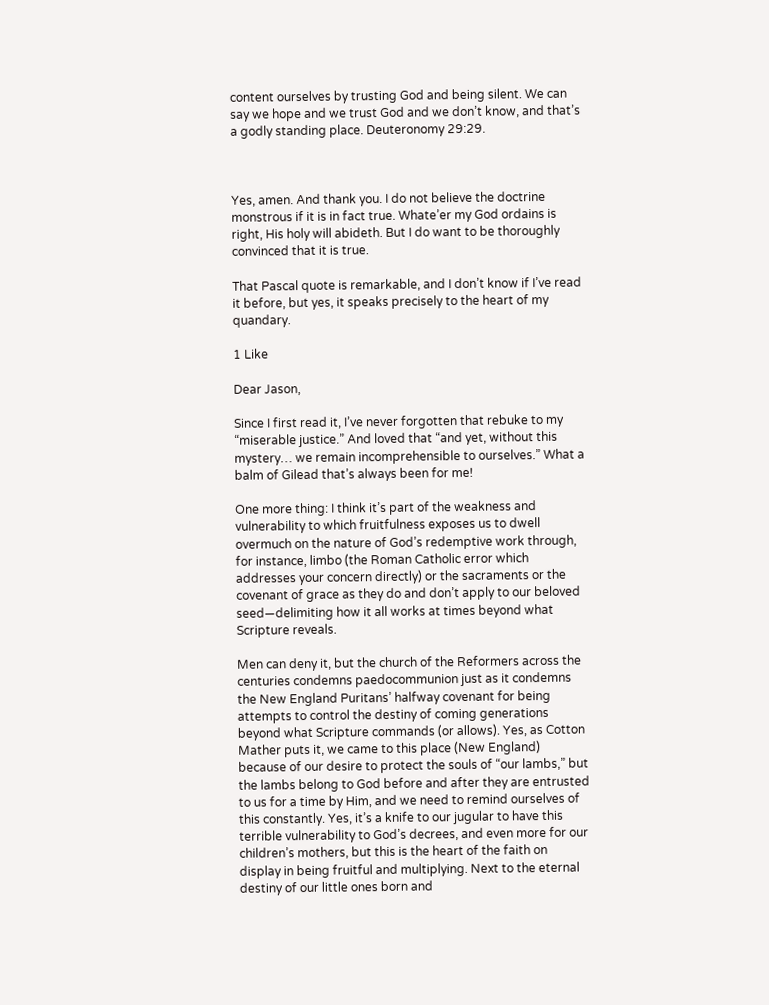content ourselves by trusting God and being silent. We can say we hope and we trust God and we don’t know, and that’s a godly standing place. Deuteronomy 29:29.



Yes, amen. And thank you. I do not believe the doctrine monstrous if it is in fact true. Whate’er my God ordains is right, His holy will abideth. But I do want to be thoroughly convinced that it is true.

That Pascal quote is remarkable, and I don’t know if I’ve read it before, but yes, it speaks precisely to the heart of my quandary.

1 Like

Dear Jason,

Since I first read it, I’ve never forgotten that rebuke to my “miserable justice.” And loved that “and yet, without this mystery… we remain incomprehensible to ourselves.” What a balm of Gilead that’s always been for me!

One more thing: I think it’s part of the weakness and vulnerability to which fruitfulness exposes us to dwell overmuch on the nature of God’s redemptive work through, for instance, limbo (the Roman Catholic error which addresses your concern directly) or the sacraments or the covenant of grace as they do and don’t apply to our beloved seed—delimiting how it all works at times beyond what Scripture reveals.

Men can deny it, but the church of the Reformers across the centuries condemns paedocommunion just as it condemns the New England Puritans’ halfway covenant for being attempts to control the destiny of coming generations beyond what Scripture commands (or allows). Yes, as Cotton Mather puts it, we came to this place (New England) because of our desire to protect the souls of “our lambs,” but the lambs belong to God before and after they are entrusted to us for a time by Him, and we need to remind ourselves of this constantly. Yes, it’s a knife to our jugular to have this terrible vulnerability to God’s decrees, and even more for our children’s mothers, but this is the heart of the faith on display in being fruitful and multiplying. Next to the eternal destiny of our little ones born and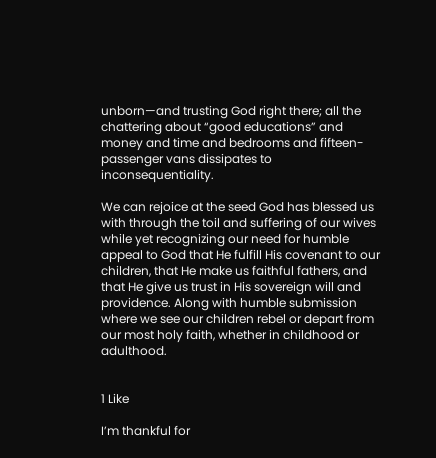unborn—and trusting God right there; all the chattering about “good educations” and money and time and bedrooms and fifteen-passenger vans dissipates to inconsequentiality.

We can rejoice at the seed God has blessed us with through the toil and suffering of our wives while yet recognizing our need for humble appeal to God that He fulfill His covenant to our children, that He make us faithful fathers, and that He give us trust in His sovereign will and providence. Along with humble submission where we see our children rebel or depart from our most holy faith, whether in childhood or adulthood.


1 Like

I’m thankful for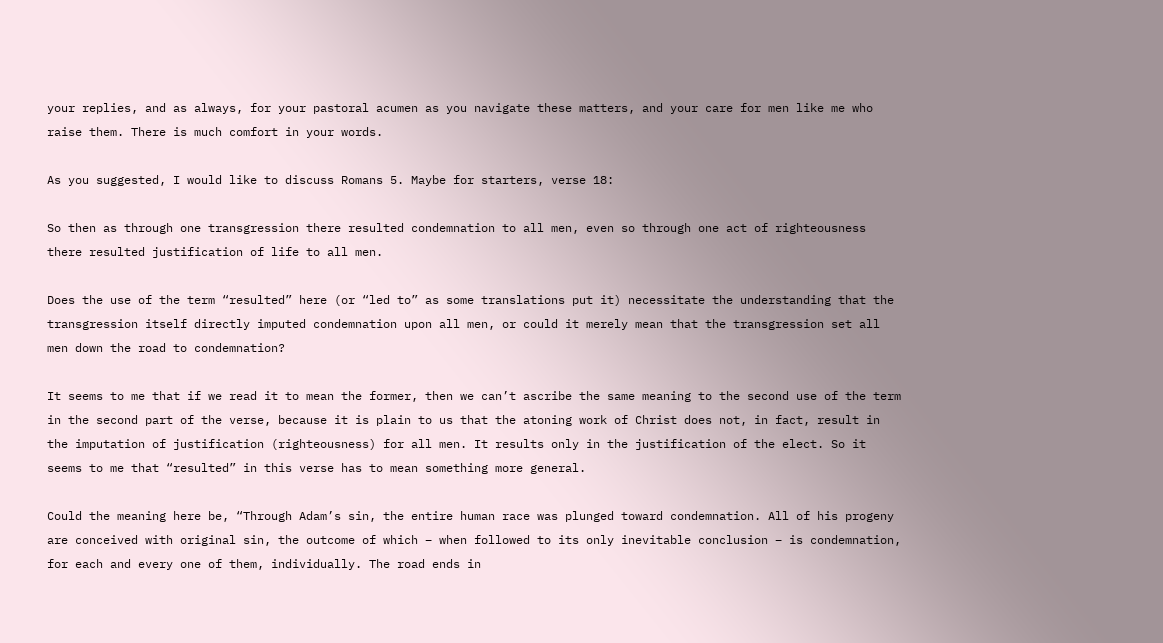your replies, and as always, for your pastoral acumen as you navigate these matters, and your care for men like me who raise them. There is much comfort in your words.

As you suggested, I would like to discuss Romans 5. Maybe for starters, verse 18:

So then as through one transgression there resulted condemnation to all men, even so through one act of righteousness there resulted justification of life to all men.

Does the use of the term “resulted” here (or “led to” as some translations put it) necessitate the understanding that the transgression itself directly imputed condemnation upon all men, or could it merely mean that the transgression set all men down the road to condemnation?

It seems to me that if we read it to mean the former, then we can’t ascribe the same meaning to the second use of the term in the second part of the verse, because it is plain to us that the atoning work of Christ does not, in fact, result in the imputation of justification (righteousness) for all men. It results only in the justification of the elect. So it seems to me that “resulted” in this verse has to mean something more general.

Could the meaning here be, “Through Adam’s sin, the entire human race was plunged toward condemnation. All of his progeny are conceived with original sin, the outcome of which – when followed to its only inevitable conclusion – is condemnation, for each and every one of them, individually. The road ends in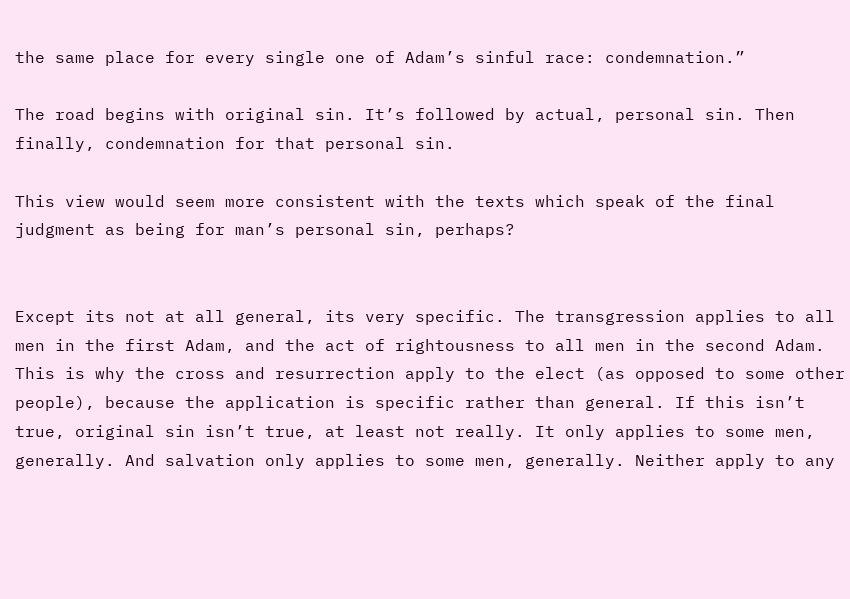the same place for every single one of Adam’s sinful race: condemnation.”

The road begins with original sin. It’s followed by actual, personal sin. Then finally, condemnation for that personal sin.

This view would seem more consistent with the texts which speak of the final judgment as being for man’s personal sin, perhaps?


Except its not at all general, its very specific. The transgression applies to all men in the first Adam, and the act of rightousness to all men in the second Adam. This is why the cross and resurrection apply to the elect (as opposed to some other people), because the application is specific rather than general. If this isn’t true, original sin isn’t true, at least not really. It only applies to some men, generally. And salvation only applies to some men, generally. Neither apply to any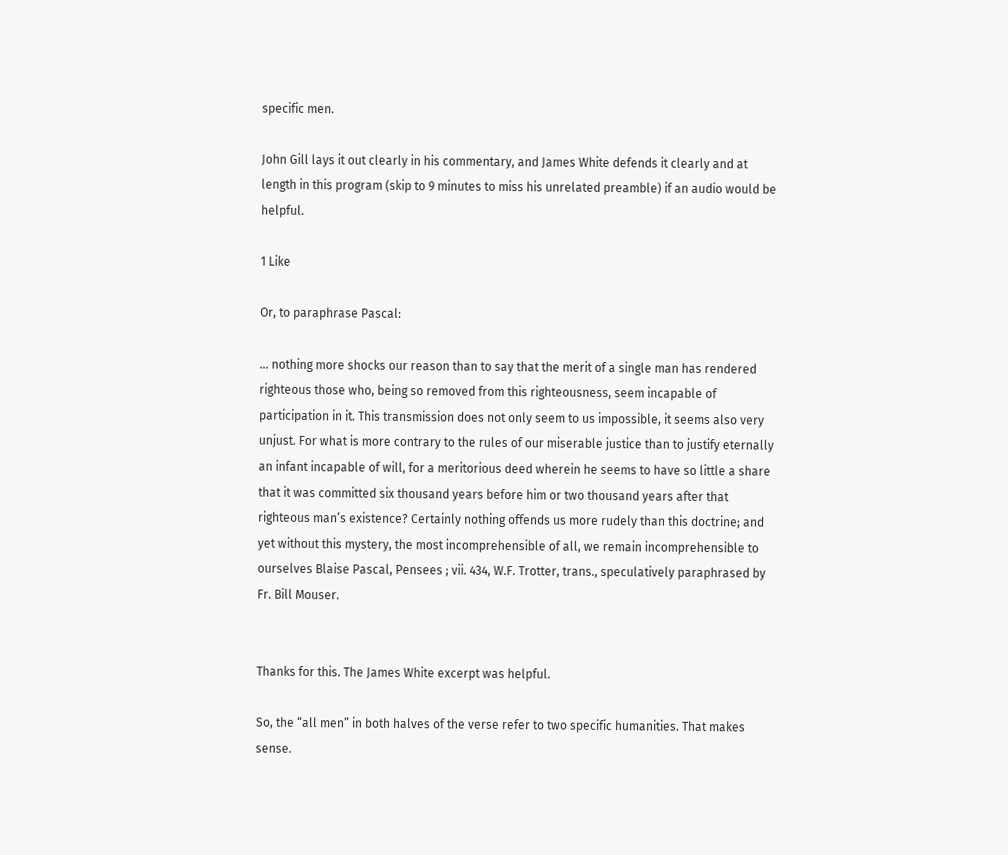specific men.

John Gill lays it out clearly in his commentary, and James White defends it clearly and at length in this program (skip to 9 minutes to miss his unrelated preamble) if an audio would be helpful.

1 Like

Or, to paraphrase Pascal:

… nothing more shocks our reason than to say that the merit of a single man has rendered righteous those who, being so removed from this righteousness, seem incapable of participation in it. This transmission does not only seem to us impossible, it seems also very unjust. For what is more contrary to the rules of our miserable justice than to justify eternally an infant incapable of will, for a meritorious deed wherein he seems to have so little a share that it was committed six thousand years before him or two thousand years after that righteous man’s existence? Certainly nothing offends us more rudely than this doctrine; and yet without this mystery, the most incomprehensible of all, we remain incomprehensible to ourselves Blaise Pascal, Pensees ; vii. 434, W.F. Trotter, trans., speculatively paraphrased by Fr. Bill Mouser.


Thanks for this. The James White excerpt was helpful.

So, the “all men” in both halves of the verse refer to two specific humanities. That makes sense.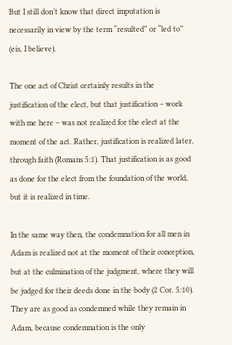But I still don’t know that direct imputation is necessarily in view by the term “resulted” or “led to” (eis, I believe).

The one act of Christ certainly results in the justification of the elect, but that justification – work with me here – was not realized for the elect at the moment of the act. Rather, justification is realized later, through faith (Romans 5:1). That justification is as good as done for the elect from the foundation of the world, but it is realized in time.

In the same way then, the condemnation for all men in Adam is realized not at the moment of their conception, but at the culmination of the judgment, where they will be judged for their deeds done in the body (2 Cor. 5:10). They are as good as condemned while they remain in Adam, because condemnation is the only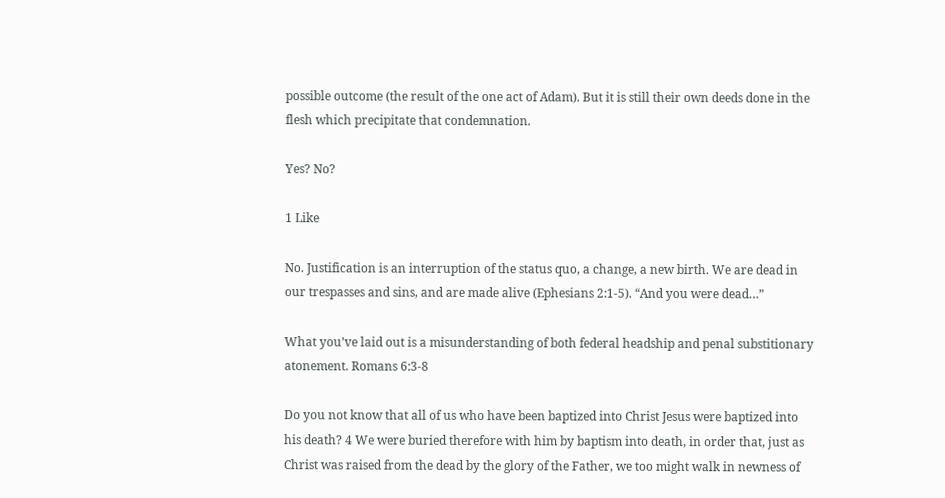possible outcome (the result of the one act of Adam). But it is still their own deeds done in the flesh which precipitate that condemnation.

Yes? No?

1 Like

No. Justification is an interruption of the status quo, a change, a new birth. We are dead in our trespasses and sins, and are made alive (Ephesians 2:1-5). “And you were dead…”

What you’ve laid out is a misunderstanding of both federal headship and penal substitionary atonement. Romans 6:3-8

Do you not know that all of us who have been baptized into Christ Jesus were baptized into his death? 4 We were buried therefore with him by baptism into death, in order that, just as Christ was raised from the dead by the glory of the Father, we too might walk in newness of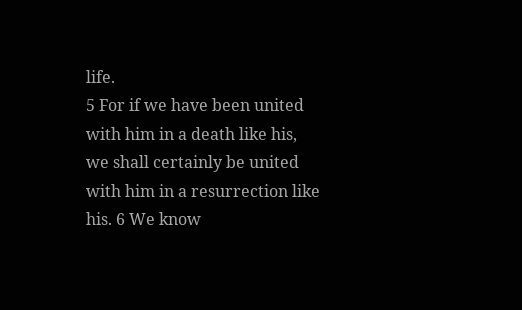life.
5 For if we have been united with him in a death like his, we shall certainly be united with him in a resurrection like his. 6 We know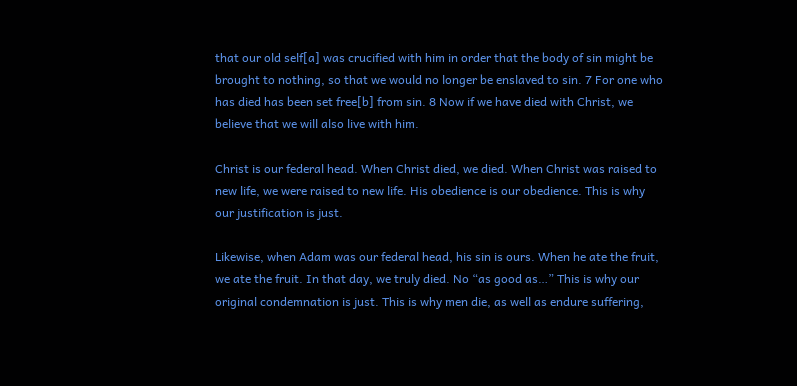that our old self[a] was crucified with him in order that the body of sin might be brought to nothing, so that we would no longer be enslaved to sin. 7 For one who has died has been set free[b] from sin. 8 Now if we have died with Christ, we believe that we will also live with him.

Christ is our federal head. When Christ died, we died. When Christ was raised to new life, we were raised to new life. His obedience is our obedience. This is why our justification is just.

Likewise, when Adam was our federal head, his sin is ours. When he ate the fruit, we ate the fruit. In that day, we truly died. No “as good as…” This is why our original condemnation is just. This is why men die, as well as endure suffering,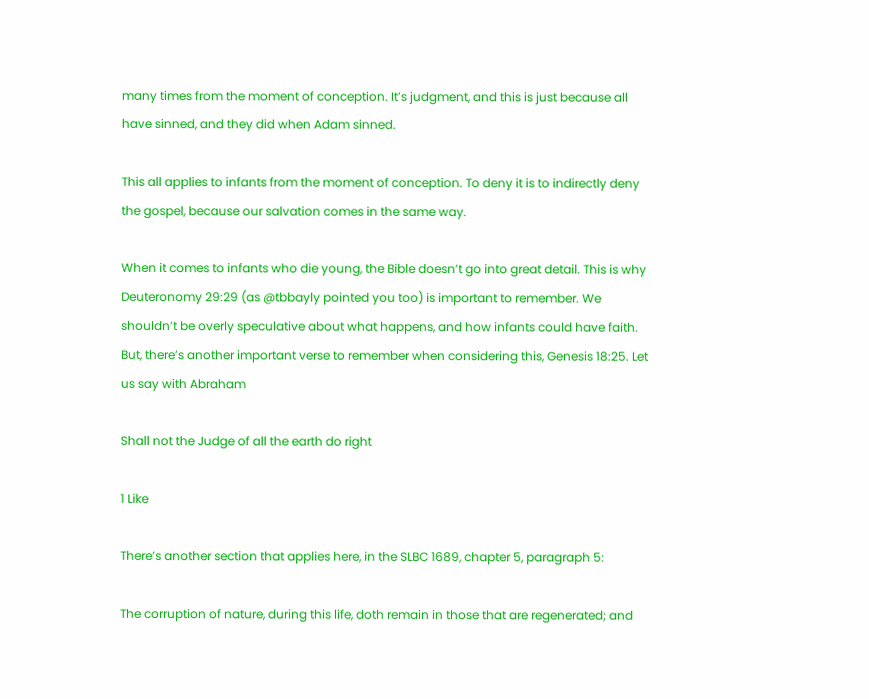many times from the moment of conception. It’s judgment, and this is just because all have sinned, and they did when Adam sinned.

This all applies to infants from the moment of conception. To deny it is to indirectly deny the gospel, because our salvation comes in the same way.

When it comes to infants who die young, the Bible doesn’t go into great detail. This is why Deuteronomy 29:29 (as @tbbayly pointed you too) is important to remember. We shouldn’t be overly speculative about what happens, and how infants could have faith. But, there’s another important verse to remember when considering this, Genesis 18:25. Let us say with Abraham

Shall not the Judge of all the earth do right

1 Like

There’s another section that applies here, in the SLBC 1689, chapter 5, paragraph 5:

The corruption of nature, during this life, doth remain in those that are regenerated; and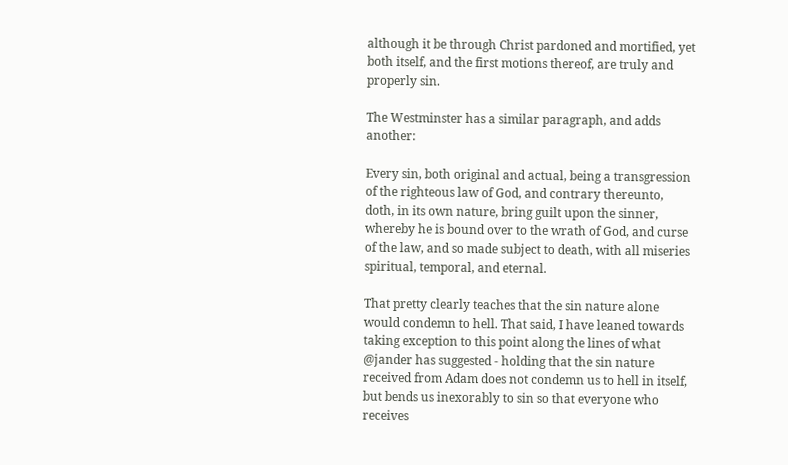although it be through Christ pardoned and mortified, yet both itself, and the first motions thereof, are truly and properly sin.

The Westminster has a similar paragraph, and adds another:

Every sin, both original and actual, being a transgression of the righteous law of God, and contrary thereunto, doth, in its own nature, bring guilt upon the sinner, whereby he is bound over to the wrath of God, and curse of the law, and so made subject to death, with all miseries spiritual, temporal, and eternal.

That pretty clearly teaches that the sin nature alone would condemn to hell. That said, I have leaned towards taking exception to this point along the lines of what @jander has suggested - holding that the sin nature received from Adam does not condemn us to hell in itself, but bends us inexorably to sin so that everyone who receives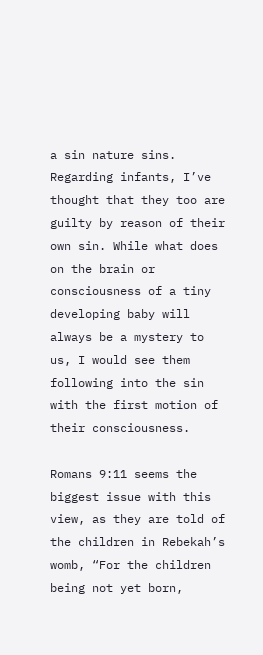a sin nature sins. Regarding infants, I’ve thought that they too are guilty by reason of their own sin. While what does on the brain or consciousness of a tiny developing baby will always be a mystery to us, I would see them following into the sin with the first motion of their consciousness.

Romans 9:11 seems the biggest issue with this view, as they are told of the children in Rebekah’s womb, “For the children being not yet born,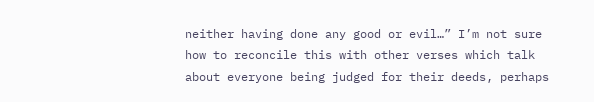neither having done any good or evil…” I’m not sure how to reconcile this with other verses which talk about everyone being judged for their deeds, perhaps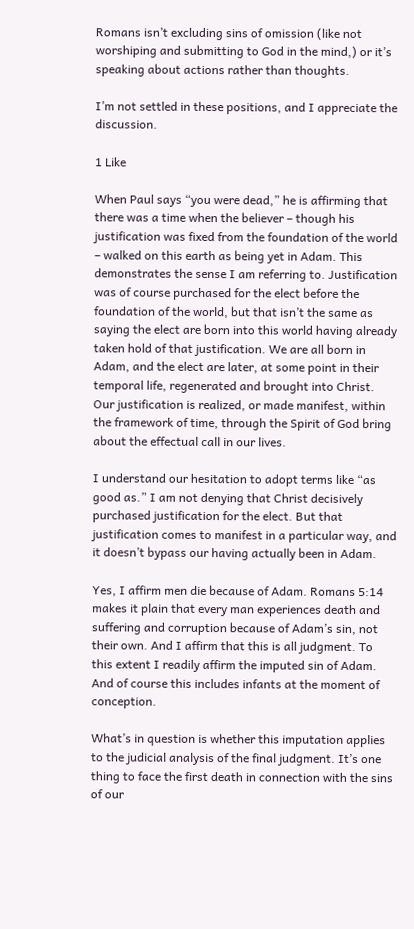Romans isn’t excluding sins of omission (like not worshiping and submitting to God in the mind,) or it’s speaking about actions rather than thoughts.

I’m not settled in these positions, and I appreciate the discussion.

1 Like

When Paul says “you were dead,” he is affirming that there was a time when the believer – though his justification was fixed from the foundation of the world – walked on this earth as being yet in Adam. This demonstrates the sense I am referring to. Justification was of course purchased for the elect before the foundation of the world, but that isn’t the same as saying the elect are born into this world having already taken hold of that justification. We are all born in Adam, and the elect are later, at some point in their temporal life, regenerated and brought into Christ. Our justification is realized, or made manifest, within the framework of time, through the Spirit of God bring about the effectual call in our lives.

I understand our hesitation to adopt terms like “as good as.” I am not denying that Christ decisively purchased justification for the elect. But that justification comes to manifest in a particular way, and it doesn’t bypass our having actually been in Adam.

Yes, I affirm men die because of Adam. Romans 5:14 makes it plain that every man experiences death and suffering and corruption because of Adam’s sin, not their own. And I affirm that this is all judgment. To this extent I readily affirm the imputed sin of Adam. And of course this includes infants at the moment of conception.

What’s in question is whether this imputation applies to the judicial analysis of the final judgment. It’s one thing to face the first death in connection with the sins of our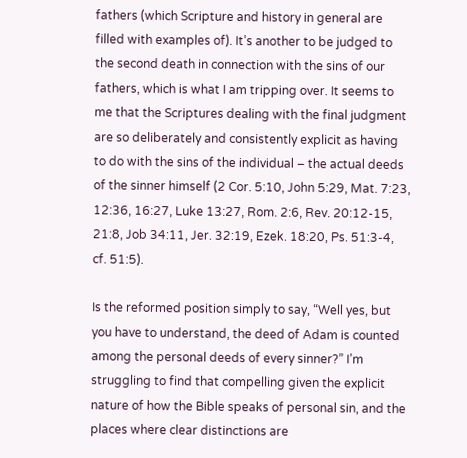fathers (which Scripture and history in general are filled with examples of). It’s another to be judged to the second death in connection with the sins of our fathers, which is what I am tripping over. It seems to me that the Scriptures dealing with the final judgment are so deliberately and consistently explicit as having to do with the sins of the individual – the actual deeds of the sinner himself (2 Cor. 5:10, John 5:29, Mat. 7:23, 12:36, 16:27, Luke 13:27, Rom. 2:6, Rev. 20:12-15, 21:8, Job 34:11, Jer. 32:19, Ezek. 18:20, Ps. 51:3-4, cf. 51:5).

Is the reformed position simply to say, “Well yes, but you have to understand, the deed of Adam is counted among the personal deeds of every sinner?” I’m struggling to find that compelling given the explicit nature of how the Bible speaks of personal sin, and the places where clear distinctions are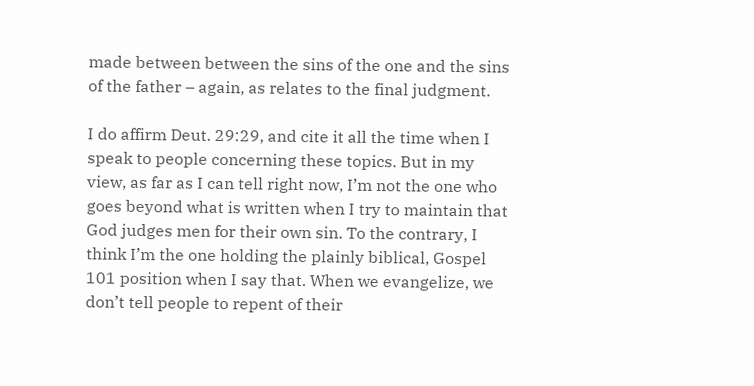made between between the sins of the one and the sins of the father – again, as relates to the final judgment.

I do affirm Deut. 29:29, and cite it all the time when I speak to people concerning these topics. But in my view, as far as I can tell right now, I’m not the one who goes beyond what is written when I try to maintain that God judges men for their own sin. To the contrary, I think I’m the one holding the plainly biblical, Gospel 101 position when I say that. When we evangelize, we don’t tell people to repent of their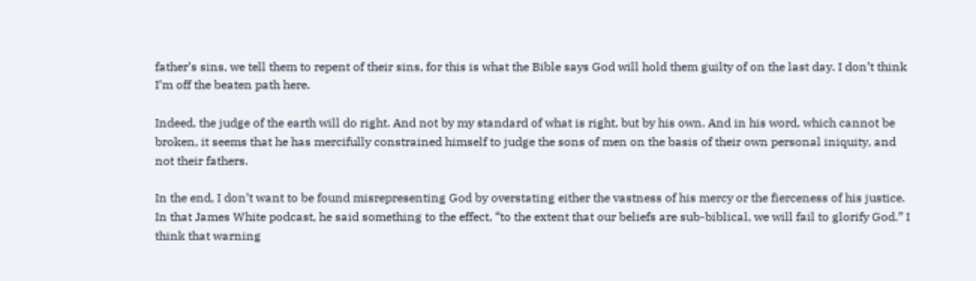father’s sins, we tell them to repent of their sins, for this is what the Bible says God will hold them guilty of on the last day. I don’t think I’m off the beaten path here.

Indeed, the judge of the earth will do right. And not by my standard of what is right, but by his own. And in his word, which cannot be broken, it seems that he has mercifully constrained himself to judge the sons of men on the basis of their own personal iniquity, and not their fathers.

In the end, I don’t want to be found misrepresenting God by overstating either the vastness of his mercy or the fierceness of his justice. In that James White podcast, he said something to the effect, “to the extent that our beliefs are sub-biblical, we will fail to glorify God.” I think that warning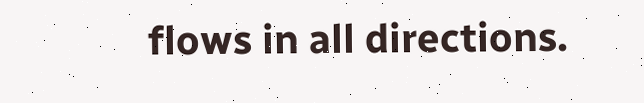flows in all directions.